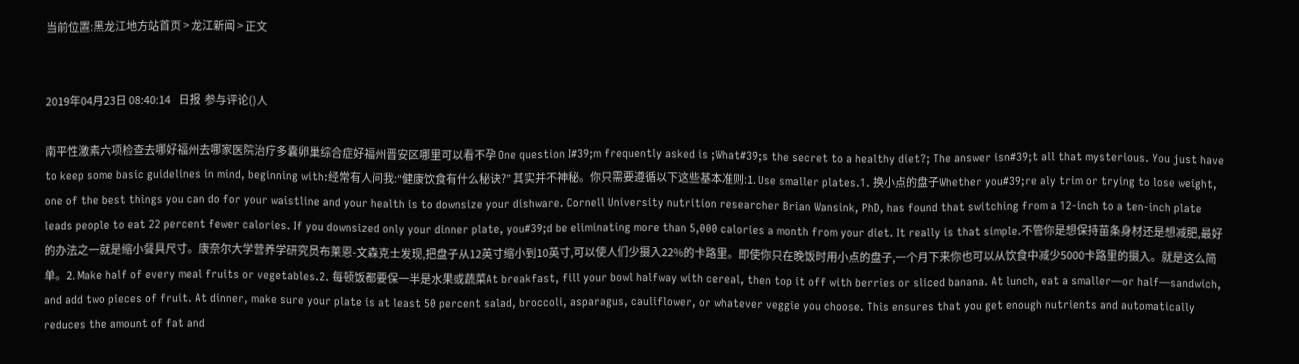当前位置:黑龙江地方站首页 > 龙江新闻 > 正文


2019年04月23日 08:40:14    日报  参与评论()人

南平性激素六项检查去哪好福州去哪家医院治疗多囊卵巢综合症好福州晋安区哪里可以看不孕 One question I#39;m frequently asked is ;What#39;s the secret to a healthy diet?; The answer isn#39;t all that mysterious. You just have to keep some basic guidelines in mind, beginning with:经常有人问我:“健康饮食有什么秘诀?” 其实并不神秘。你只需要遵循以下这些基本准则:1. Use smaller plates.1. 换小点的盘子Whether you#39;re aly trim or trying to lose weight, one of the best things you can do for your waistline and your health is to downsize your dishware. Cornell University nutrition researcher Brian Wansink, PhD, has found that switching from a 12-inch to a ten-inch plate leads people to eat 22 percent fewer calories. If you downsized only your dinner plate, you#39;d be eliminating more than 5,000 calories a month from your diet. It really is that simple.不管你是想保持苗条身材还是想减肥,最好的办法之一就是缩小餐具尺寸。康奈尔大学营养学研究员布莱恩-文森克士发现,把盘子从12英寸缩小到10英寸,可以使人们少摄入22%的卡路里。即使你只在晚饭时用小点的盘子,一个月下来你也可以从饮食中减少5000卡路里的摄入。就是这么简单。2. Make half of every meal fruits or vegetables.2. 每顿饭都要保一半是水果或蔬菜At breakfast, fill your bowl halfway with cereal, then top it off with berries or sliced banana. At lunch, eat a smaller—or half—sandwich, and add two pieces of fruit. At dinner, make sure your plate is at least 50 percent salad, broccoli, asparagus, cauliflower, or whatever veggie you choose. This ensures that you get enough nutrients and automatically reduces the amount of fat and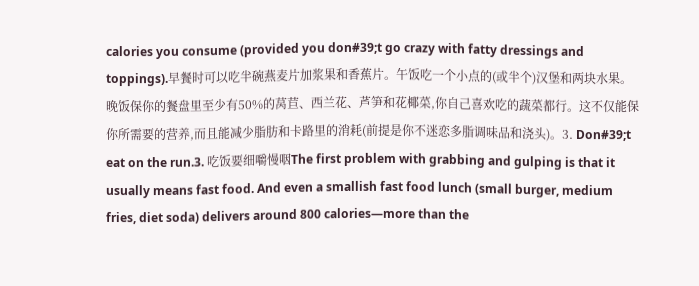calories you consume (provided you don#39;t go crazy with fatty dressings and toppings).早餐时可以吃半碗燕麦片加浆果和香蕉片。午饭吃一个小点的(或半个)汉堡和两块水果。晚饭保你的餐盘里至少有50%的莴苣、西兰花、芦笋和花椰菜,你自己喜欢吃的蔬菜都行。这不仅能保你所需要的营养,而且能减少脂肪和卡路里的消耗(前提是你不迷恋多脂调味品和浇头)。3. Don#39;t eat on the run.3. 吃饭要细嚼慢咽The first problem with grabbing and gulping is that it usually means fast food. And even a smallish fast food lunch (small burger, medium fries, diet soda) delivers around 800 calories—more than the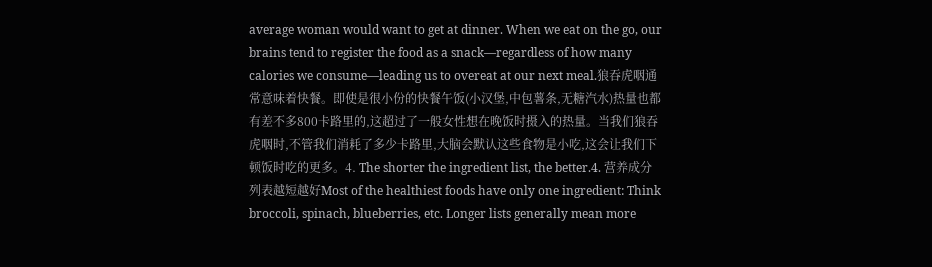average woman would want to get at dinner. When we eat on the go, our brains tend to register the food as a snack—regardless of how many calories we consume—leading us to overeat at our next meal.狼吞虎咽通常意味着快餐。即使是很小份的快餐午饭(小汉堡,中包薯条,无糖汽水)热量也都有差不多800卡路里的,这超过了一般女性想在晚饭时摄入的热量。当我们狼吞虎咽时,不管我们消耗了多少卡路里,大脑会默认这些食物是小吃,这会让我们下顿饭时吃的更多。4. The shorter the ingredient list, the better.4. 营养成分列表越短越好Most of the healthiest foods have only one ingredient: Think broccoli, spinach, blueberries, etc. Longer lists generally mean more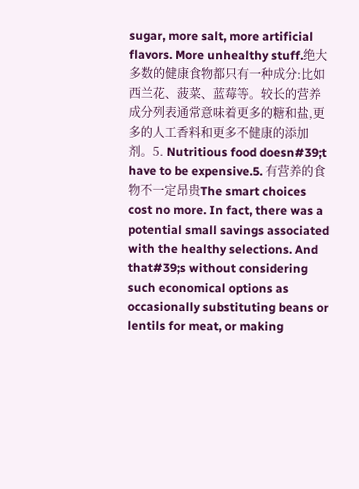sugar, more salt, more artificial flavors. More unhealthy stuff.绝大多数的健康食物都只有一种成分:比如西兰花、菠菜、蓝莓等。较长的营养成分列表通常意味着更多的糖和盐,更多的人工香料和更多不健康的添加剂。5. Nutritious food doesn#39;t have to be expensive.5. 有营养的食物不一定昂贵The smart choices cost no more. In fact, there was a potential small savings associated with the healthy selections. And that#39;s without considering such economical options as occasionally substituting beans or lentils for meat, or making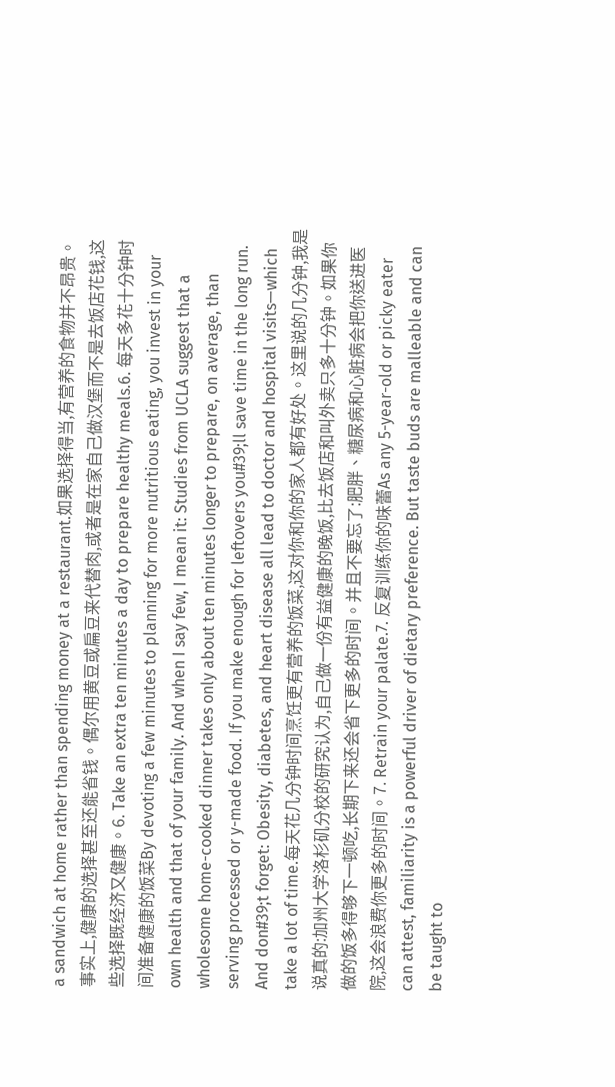a sandwich at home rather than spending money at a restaurant.如果选择得当,有营养的食物并不昂贵。事实上,健康的选择甚至还能省钱。偶尔用黄豆或扁豆来代替肉,或者是在家自己做汉堡而不是去饭店花钱,这些选择既经济又健康。6. Take an extra ten minutes a day to prepare healthy meals.6. 每天多花十分钟时间准备健康的饭菜By devoting a few minutes to planning for more nutritious eating, you invest in your own health and that of your family. And when I say few, I mean it: Studies from UCLA suggest that a wholesome home-cooked dinner takes only about ten minutes longer to prepare, on average, than serving processed or y-made food. If you make enough for leftovers you#39;ll save time in the long run. And don#39;t forget: Obesity, diabetes, and heart disease all lead to doctor and hospital visits—which take a lot of time.每天花几分钟时间烹饪更有营养的饭菜,这对你和你的家人都有好处。这里说的几分钟,我是说真的:加州大学洛杉矶分校的研究认为,自己做一份有益健康的晚饭,比去饭店和叫外卖只多十分钟。如果你做的饭多得够下一顿吃,长期下来还会省下更多的时间。并且不要忘了:肥胖、糖尿病和心脏病会把你送进医院,这会浪费你更多的时间。7. Retrain your palate.7. 反复训练你的味蕾As any 5-year-old or picky eater can attest, familiarity is a powerful driver of dietary preference. But taste buds are malleable and can be taught to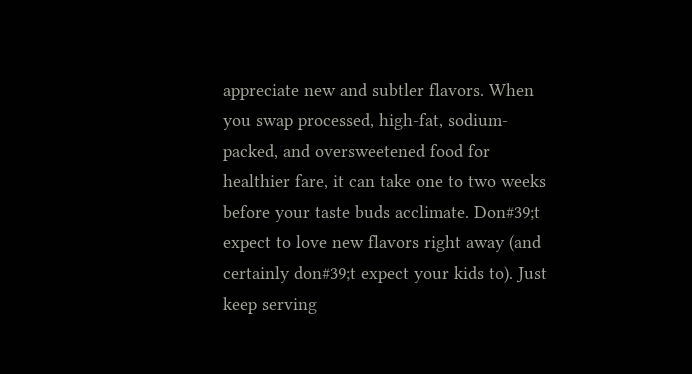appreciate new and subtler flavors. When you swap processed, high-fat, sodium-packed, and oversweetened food for healthier fare, it can take one to two weeks before your taste buds acclimate. Don#39;t expect to love new flavors right away (and certainly don#39;t expect your kids to). Just keep serving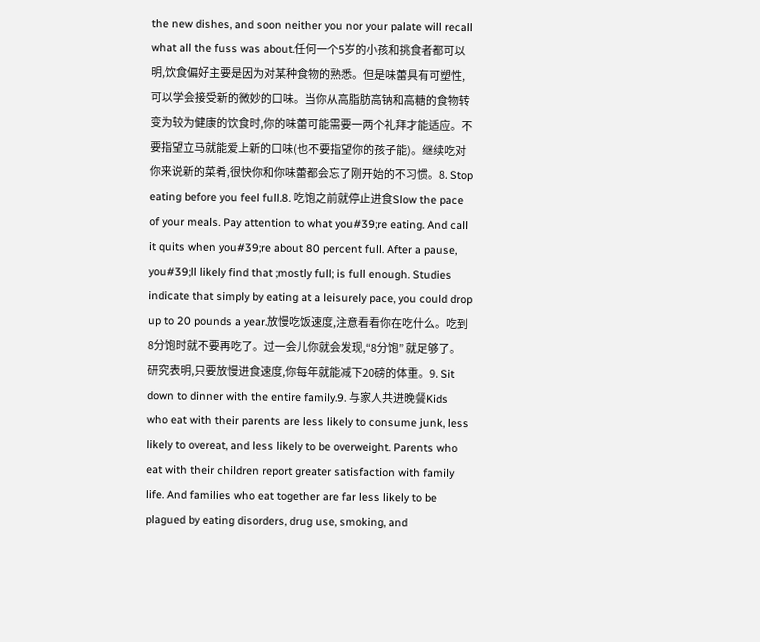the new dishes, and soon neither you nor your palate will recall what all the fuss was about.任何一个5岁的小孩和挑食者都可以明,饮食偏好主要是因为对某种食物的熟悉。但是味蕾具有可塑性,可以学会接受新的微妙的口味。当你从高脂肪高钠和高糖的食物转变为较为健康的饮食时,你的味蕾可能需要一两个礼拜才能适应。不要指望立马就能爱上新的口味(也不要指望你的孩子能)。继续吃对你来说新的菜肴,很快你和你味蕾都会忘了刚开始的不习惯。8. Stop eating before you feel full.8. 吃饱之前就停止进食Slow the pace of your meals. Pay attention to what you#39;re eating. And call it quits when you#39;re about 80 percent full. After a pause, you#39;ll likely find that ;mostly full; is full enough. Studies indicate that simply by eating at a leisurely pace, you could drop up to 20 pounds a year.放慢吃饭速度,注意看看你在吃什么。吃到8分饱时就不要再吃了。过一会儿你就会发现,“8分饱” 就足够了。研究表明,只要放慢进食速度,你每年就能减下20磅的体重。9. Sit down to dinner with the entire family.9. 与家人共进晚餐Kids who eat with their parents are less likely to consume junk, less likely to overeat, and less likely to be overweight. Parents who eat with their children report greater satisfaction with family life. And families who eat together are far less likely to be plagued by eating disorders, drug use, smoking, and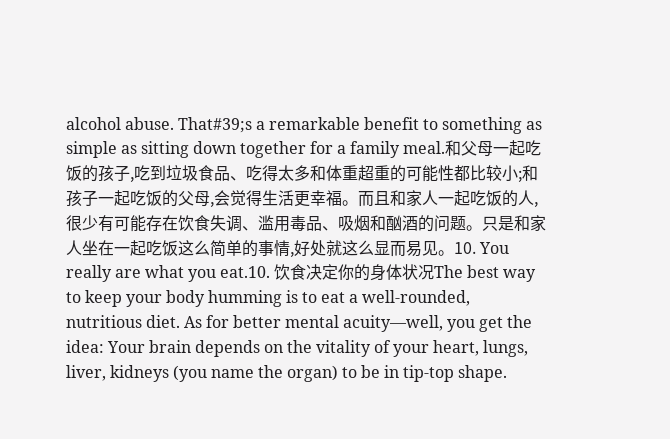alcohol abuse. That#39;s a remarkable benefit to something as simple as sitting down together for a family meal.和父母一起吃饭的孩子,吃到垃圾食品、吃得太多和体重超重的可能性都比较小;和孩子一起吃饭的父母,会觉得生活更幸福。而且和家人一起吃饭的人,很少有可能存在饮食失调、滥用毒品、吸烟和酗酒的问题。只是和家人坐在一起吃饭这么简单的事情,好处就这么显而易见。10. You really are what you eat.10. 饮食决定你的身体状况The best way to keep your body humming is to eat a well-rounded, nutritious diet. As for better mental acuity—well, you get the idea: Your brain depends on the vitality of your heart, lungs, liver, kidneys (you name the organ) to be in tip-top shape.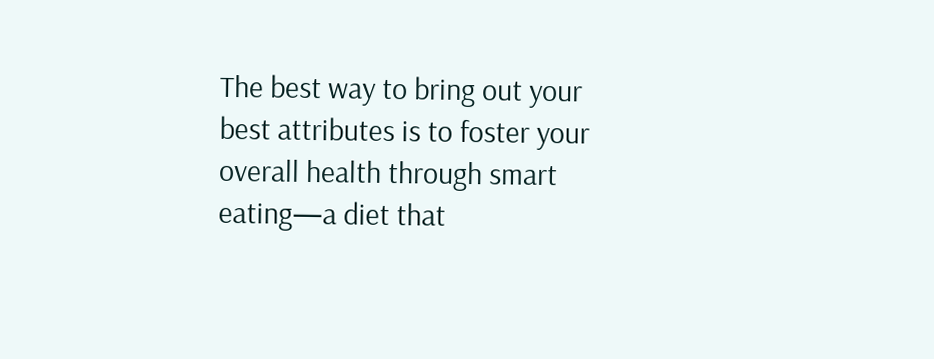The best way to bring out your best attributes is to foster your overall health through smart eating—a diet that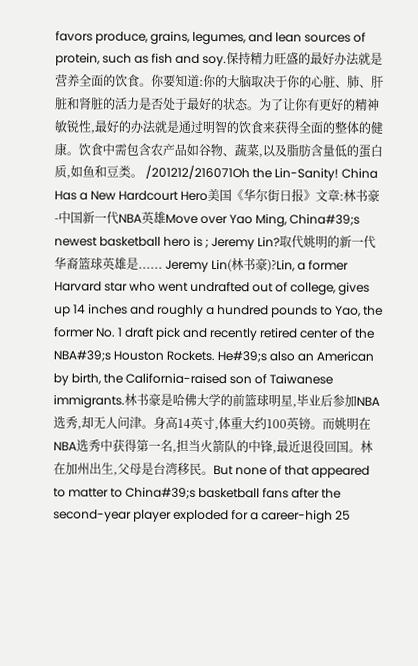favors produce, grains, legumes, and lean sources of protein, such as fish and soy.保持精力旺盛的最好办法就是营养全面的饮食。你要知道:你的大脑取决于你的心脏、肺、肝脏和肾脏的活力是否处于最好的状态。为了让你有更好的精神敏锐性,最好的办法就是通过明智的饮食来获得全面的整体的健康。饮食中需包含农产品如谷物、蔬菜,以及脂肪含量低的蛋白质,如鱼和豆类。 /201212/216071Oh the Lin-Sanity! China Has a New Hardcourt Hero美国《华尔街日报》文章:林书豪-中国新一代NBA英雄Move over Yao Ming, China#39;s newest basketball hero is ; Jeremy Lin?取代姚明的新一代华裔篮球英雄是...... Jeremy Lin(林书豪)?Lin, a former Harvard star who went undrafted out of college, gives up 14 inches and roughly a hundred pounds to Yao, the former No. 1 draft pick and recently retired center of the NBA#39;s Houston Rockets. He#39;s also an American by birth, the California-raised son of Taiwanese immigrants.林书豪是哈佛大学的前篮球明星,毕业后参加NBA选秀,却无人问津。身高14英寸,体重大约100英镑。而姚明在NBA选秀中获得第一名,担当火箭队的中锋,最近退役回国。林在加州出生,父母是台湾移民。But none of that appeared to matter to China#39;s basketball fans after the second-year player exploded for a career-high 25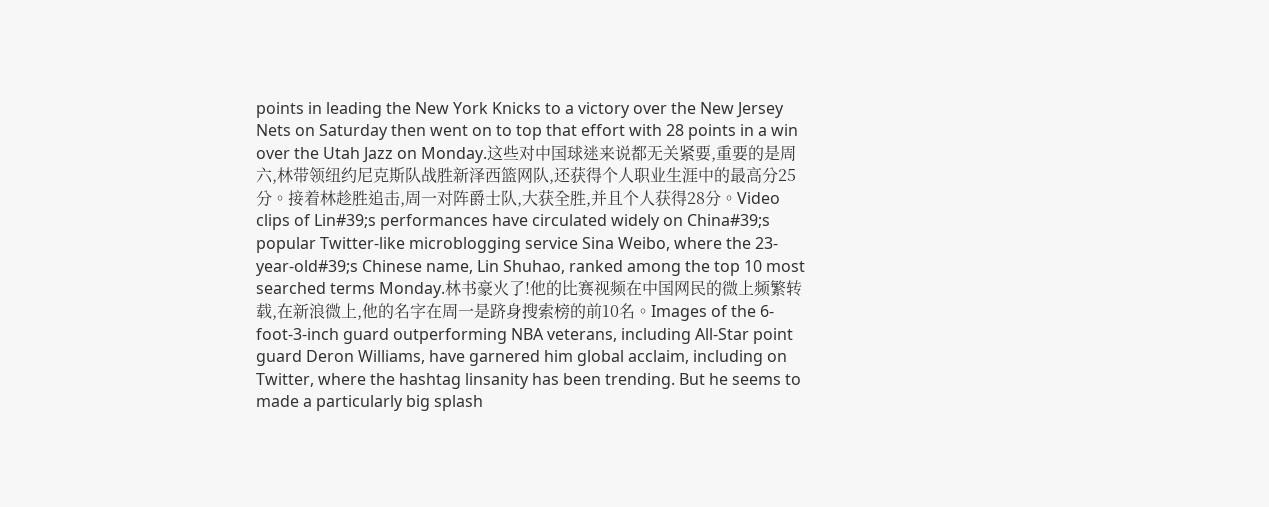points in leading the New York Knicks to a victory over the New Jersey Nets on Saturday then went on to top that effort with 28 points in a win over the Utah Jazz on Monday.这些对中国球迷来说都无关紧要,重要的是周六,林带领纽约尼克斯队战胜新泽西篮网队,还获得个人职业生涯中的最高分25分。接着林趁胜追击,周一对阵爵士队,大获全胜,并且个人获得28分。Video clips of Lin#39;s performances have circulated widely on China#39;s popular Twitter-like microblogging service Sina Weibo, where the 23-year-old#39;s Chinese name, Lin Shuhao, ranked among the top 10 most searched terms Monday.林书豪火了!他的比赛视频在中国网民的微上频繁转载,在新浪微上,他的名字在周一是跻身搜索榜的前10名。Images of the 6-foot-3-inch guard outperforming NBA veterans, including All-Star point guard Deron Williams, have garnered him global acclaim, including on Twitter, where the hashtag linsanity has been trending. But he seems to made a particularly big splash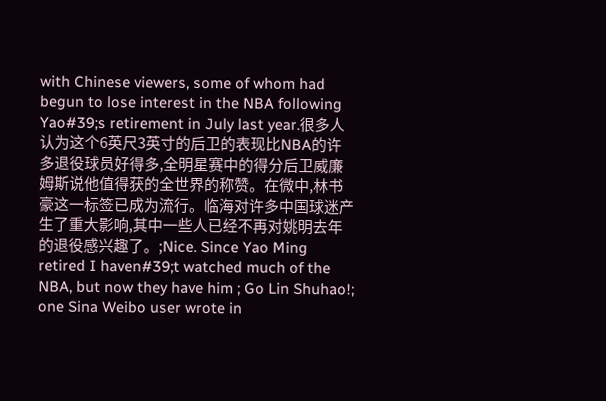with Chinese viewers, some of whom had begun to lose interest in the NBA following Yao#39;s retirement in July last year.很多人认为这个6英尺3英寸的后卫的表现比NBA的许多退役球员好得多,全明星赛中的得分后卫威廉姆斯说他值得获的全世界的称赞。在微中,林书豪这一标签已成为流行。临海对许多中国球迷产生了重大影响,其中一些人已经不再对姚明去年的退役感兴趣了。;Nice. Since Yao Ming retired I haven#39;t watched much of the NBA, but now they have him ; Go Lin Shuhao!; one Sina Weibo user wrote in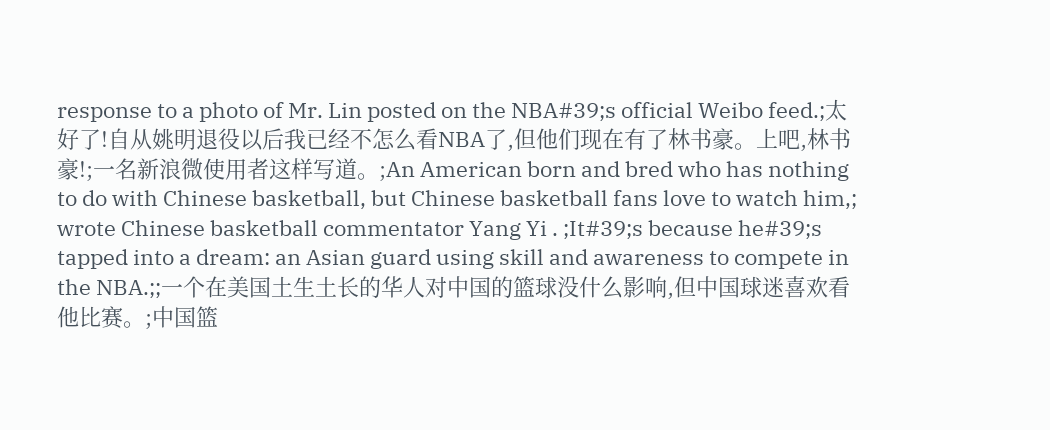response to a photo of Mr. Lin posted on the NBA#39;s official Weibo feed.;太好了!自从姚明退役以后我已经不怎么看NBA了,但他们现在有了林书豪。上吧,林书豪!;一名新浪微使用者这样写道。;An American born and bred who has nothing to do with Chinese basketball, but Chinese basketball fans love to watch him,; wrote Chinese basketball commentator Yang Yi . ;It#39;s because he#39;s tapped into a dream: an Asian guard using skill and awareness to compete in the NBA.;;一个在美国土生土长的华人对中国的篮球没什么影响,但中国球迷喜欢看他比赛。;中国篮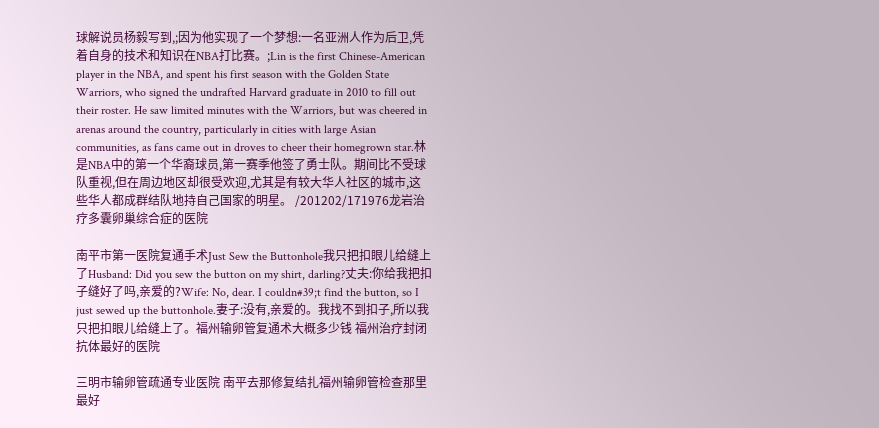球解说员杨毅写到,;因为他实现了一个梦想:一名亚洲人作为后卫,凭着自身的技术和知识在NBA打比赛。;Lin is the first Chinese-American player in the NBA, and spent his first season with the Golden State Warriors, who signed the undrafted Harvard graduate in 2010 to fill out their roster. He saw limited minutes with the Warriors, but was cheered in arenas around the country, particularly in cities with large Asian communities, as fans came out in droves to cheer their homegrown star.林是NBA中的第一个华裔球员,第一赛季他签了勇士队。期间比不受球队重视,但在周边地区却很受欢迎,尤其是有较大华人社区的城市,这些华人都成群结队地持自己国家的明星。 /201202/171976龙岩治疗多囊卵巢综合症的医院

南平市第一医院复通手术Just Sew the Buttonhole我只把扣眼儿给缝上了Husband: Did you sew the button on my shirt, darling?丈夫:你给我把扣子缝好了吗,亲爱的?Wife: No, dear. I couldn#39;t find the button, so I just sewed up the buttonhole.妻子:没有,亲爱的。我找不到扣子,所以我只把扣眼儿给缝上了。福州输卵管复通术大概多少钱 福州治疗封闭抗体最好的医院

三明市输卵管疏通专业医院 南平去那修复结扎福州输卵管检查那里最好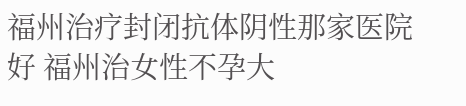福州治疗封闭抗体阴性那家医院好 福州治女性不孕大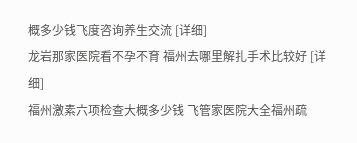概多少钱飞度咨询养生交流 [详细]
龙岩那家医院看不孕不育 福州去哪里解扎手术比较好 [详细]
福州激素六项检查大概多少钱 飞管家医院大全福州疏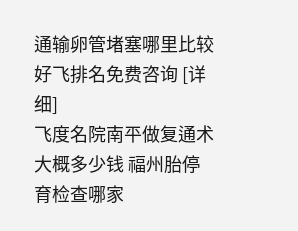通输卵管堵塞哪里比较好飞排名免费咨询 [详细]
飞度名院南平做复通术大概多少钱 福州胎停育检查哪家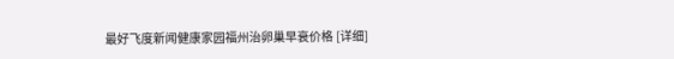最好飞度新闻健康家园福州治卵巢早衰价格 [详细]